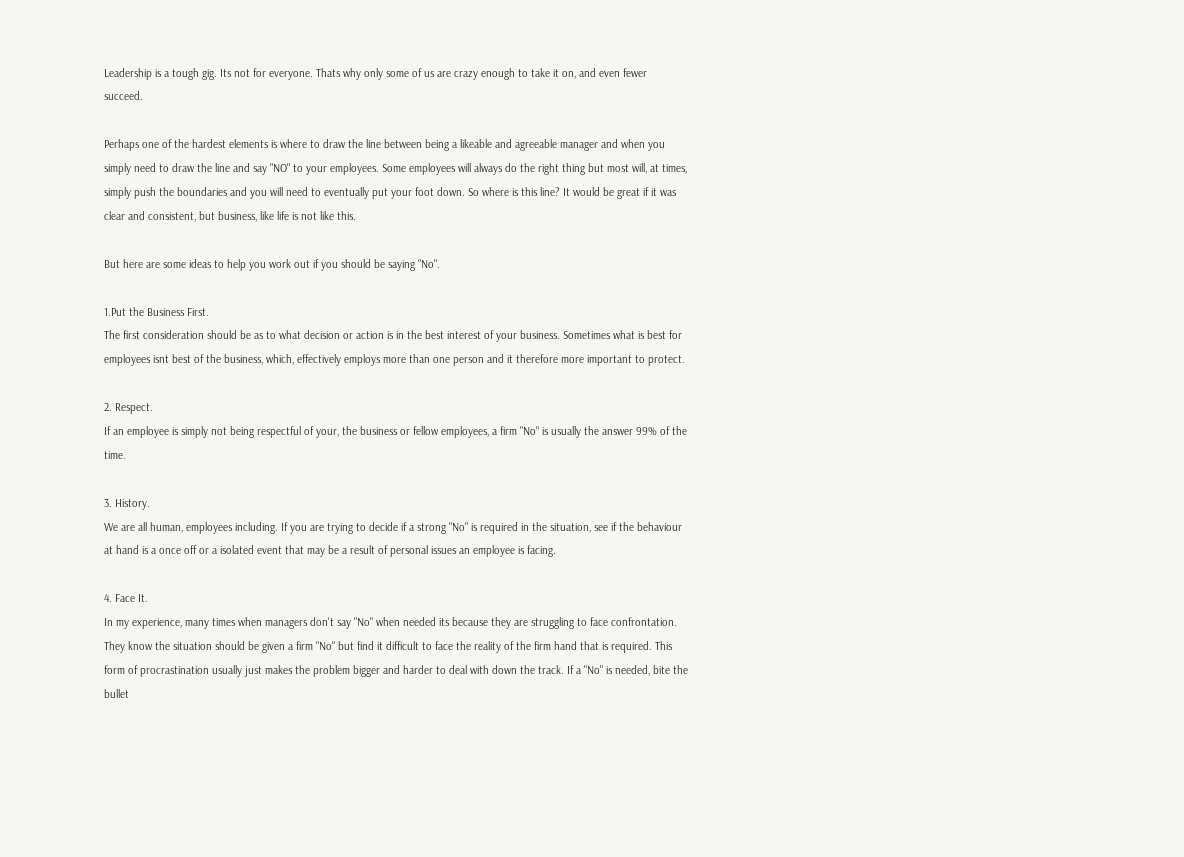Leadership is a tough gig. Its not for everyone. Thats why only some of us are crazy enough to take it on, and even fewer succeed.

Perhaps one of the hardest elements is where to draw the line between being a likeable and agreeable manager and when you simply need to draw the line and say "NO" to your employees. Some employees will always do the right thing but most will, at times, simply push the boundaries and you will need to eventually put your foot down. So where is this line? It would be great if it was clear and consistent, but business, like life is not like this.

But here are some ideas to help you work out if you should be saying "No".

1.Put the Business First.
The first consideration should be as to what decision or action is in the best interest of your business. Sometimes what is best for employees isnt best of the business, which, effectively employs more than one person and it therefore more important to protect.

2. Respect.
If an employee is simply not being respectful of your, the business or fellow employees, a firm "No" is usually the answer 99% of the time.

3. History.
We are all human, employees including. If you are trying to decide if a strong "No" is required in the situation, see if the behaviour at hand is a once off or a isolated event that may be a result of personal issues an employee is facing.

4. Face It.
In my experience, many times when managers don't say "No" when needed its because they are struggling to face confrontation. They know the situation should be given a firm "No" but find it difficult to face the reality of the firm hand that is required. This form of procrastination usually just makes the problem bigger and harder to deal with down the track. If a "No" is needed, bite the bullet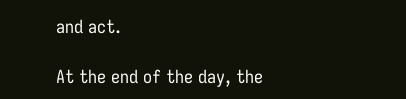and act.

At the end of the day, the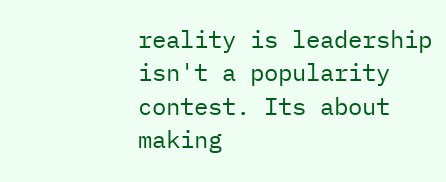reality is leadership isn't a popularity contest. Its about making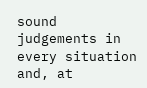sound judgements in every situation and, at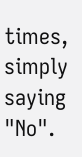times, simply saying "No".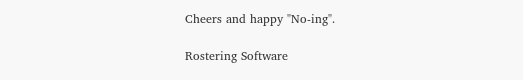Cheers and happy "No-ing".

Rostering Software